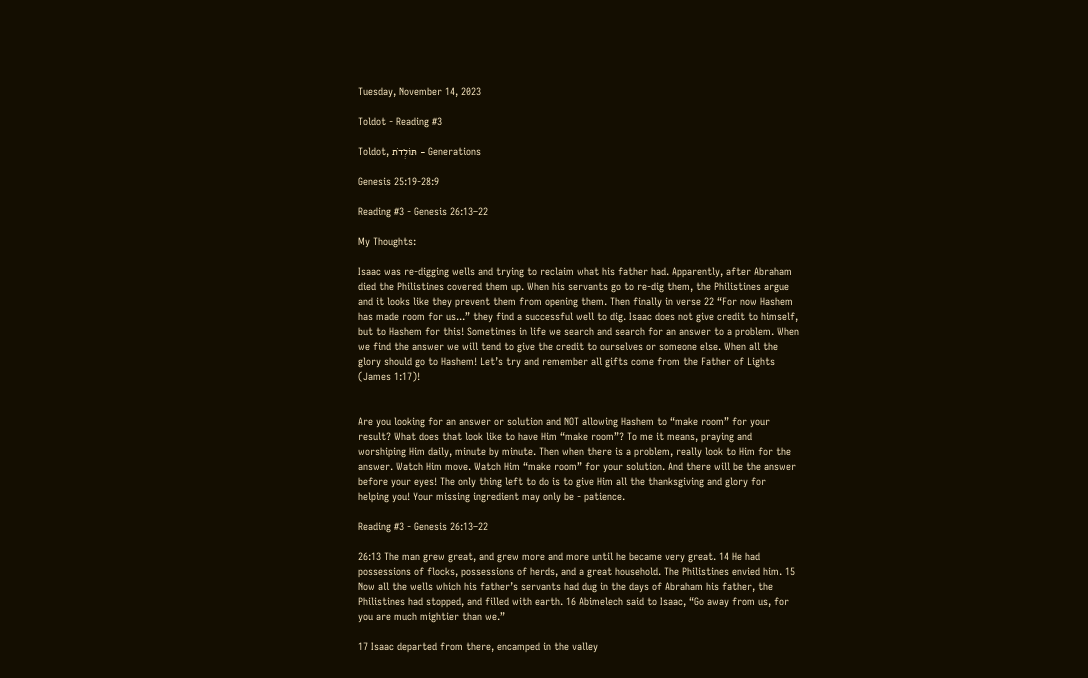Tuesday, November 14, 2023

Toldot - Reading #3

Toldot, תּוֹלְדֹת - Generations

Genesis 25:19-28:9

Reading #3 - Genesis 26:13–22

My Thoughts:

Isaac was re-digging wells and trying to reclaim what his father had. Apparently, after Abraham died the Philistines covered them up. When his servants go to re-dig them, the Philistines argue and it looks like they prevent them from opening them. Then finally in verse 22 “For now Hashem has made room for us...” they find a successful well to dig. Isaac does not give credit to himself, but to Hashem for this! Sometimes in life we search and search for an answer to a problem. When we find the answer we will tend to give the credit to ourselves or someone else. When all the glory should go to Hashem! Let’s try and remember all gifts come from the Father of Lights (James 1:17)!


Are you looking for an answer or solution and NOT allowing Hashem to “make room” for your result? What does that look like to have Him “make room”? To me it means, praying and worshiping Him daily, minute by minute. Then when there is a problem, really look to Him for the answer. Watch Him move. Watch Him “make room” for your solution. And there will be the answer before your eyes! The only thing left to do is to give Him all the thanksgiving and glory for helping you! Your missing ingredient may only be - patience.

Reading #3 - Genesis 26:13–22

26:13 The man grew great, and grew more and more until he became very great. 14 He had possessions of flocks, possessions of herds, and a great household. The Philistines envied him. 15 Now all the wells which his father’s servants had dug in the days of Abraham his father, the Philistines had stopped, and filled with earth. 16 Abimelech said to Isaac, “Go away from us, for you are much mightier than we.”

17 Isaac departed from there, encamped in the valley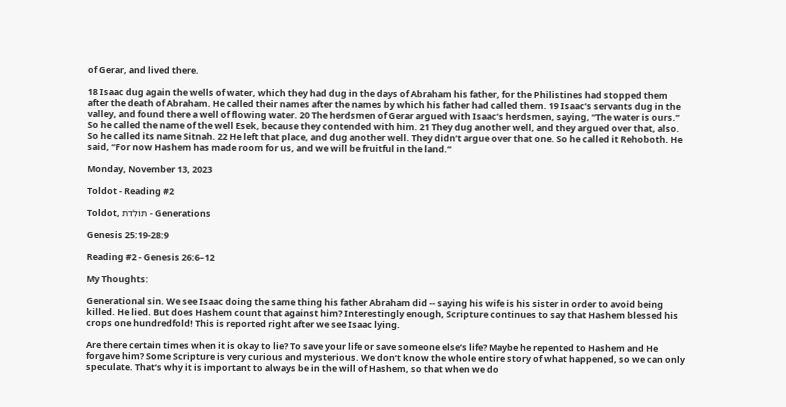of Gerar, and lived there.

18 Isaac dug again the wells of water, which they had dug in the days of Abraham his father, for the Philistines had stopped them after the death of Abraham. He called their names after the names by which his father had called them. 19 Isaac’s servants dug in the valley, and found there a well of flowing water. 20 The herdsmen of Gerar argued with Isaac’s herdsmen, saying, “The water is ours.” So he called the name of the well Esek, because they contended with him. 21 They dug another well, and they argued over that, also. So he called its name Sitnah. 22 He left that place, and dug another well. They didn’t argue over that one. So he called it Rehoboth. He said, “For now Hashem has made room for us, and we will be fruitful in the land.”

Monday, November 13, 2023

Toldot - Reading #2

Toldot, תּוֹלְדֹת - Generations

Genesis 25:19-28:9

Reading #2 - Genesis 26:6–12

My Thoughts:

Generational sin. We see Isaac doing the same thing his father Abraham did -- saying his wife is his sister in order to avoid being killed. He lied. But does Hashem count that against him? Interestingly enough, Scripture continues to say that Hashem blessed his crops one hundredfold! This is reported right after we see Isaac lying.

Are there certain times when it is okay to lie? To save your life or save someone else’s life? Maybe he repented to Hashem and He forgave him? Some Scripture is very curious and mysterious. We don’t know the whole entire story of what happened, so we can only speculate. That’s why it is important to always be in the will of Hashem, so that when we do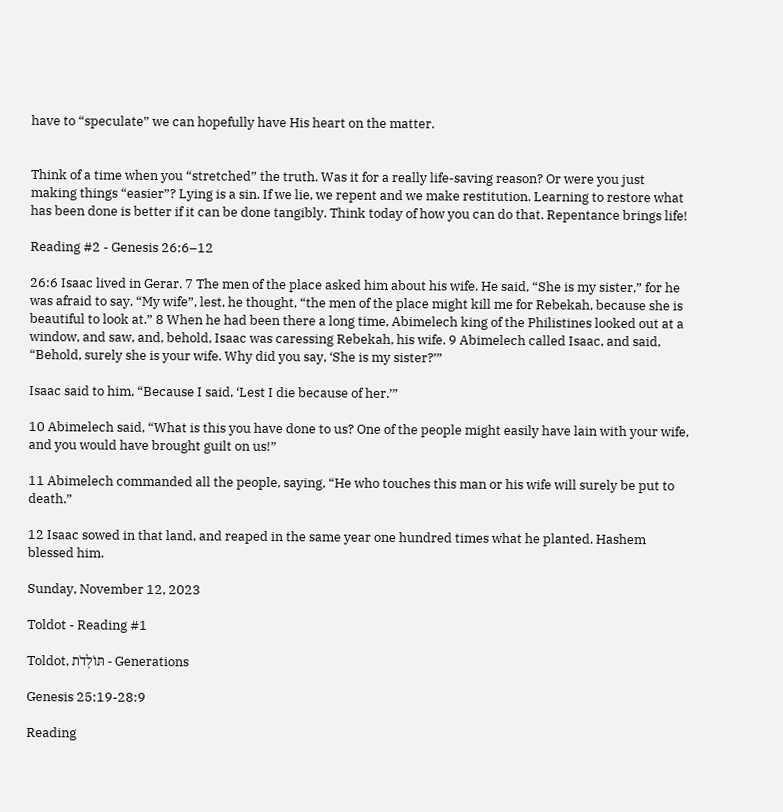have to “speculate” we can hopefully have His heart on the matter.


Think of a time when you “stretched” the truth. Was it for a really life-saving reason? Or were you just making things “easier”? Lying is a sin. If we lie, we repent and we make restitution. Learning to restore what has been done is better if it can be done tangibly. Think today of how you can do that. Repentance brings life!

Reading #2 - Genesis 26:6–12

26:6 Isaac lived in Gerar. 7 The men of the place asked him about his wife. He said, “She is my sister,” for he was afraid to say, “My wife”, lest, he thought, “the men of the place might kill me for Rebekah, because she is beautiful to look at.” 8 When he had been there a long time, Abimelech king of the Philistines looked out at a window, and saw, and, behold, Isaac was caressing Rebekah, his wife. 9 Abimelech called Isaac, and said, “Behold, surely she is your wife. Why did you say, ‘She is my sister?’”

Isaac said to him, “Because I said, ‘Lest I die because of her.’”

10 Abimelech said, “What is this you have done to us? One of the people might easily have lain with your wife, and you would have brought guilt on us!”

11 Abimelech commanded all the people, saying, “He who touches this man or his wife will surely be put to death.”

12 Isaac sowed in that land, and reaped in the same year one hundred times what he planted. Hashem blessed him.

Sunday, November 12, 2023

Toldot - Reading #1

Toldot, תּוֹלְדֹת - Generations

Genesis 25:19-28:9

Reading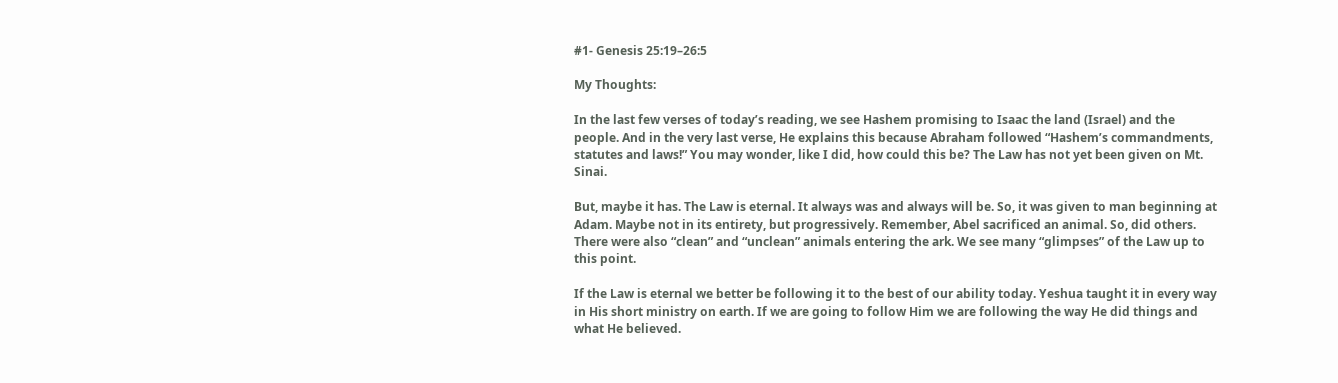#1- Genesis 25:19–26:5

My Thoughts:

In the last few verses of today’s reading, we see Hashem promising to Isaac the land (Israel) and the people. And in the very last verse, He explains this because Abraham followed “Hashem’s commandments, statutes and laws!” You may wonder, like I did, how could this be? The Law has not yet been given on Mt. Sinai.

But, maybe it has. The Law is eternal. It always was and always will be. So, it was given to man beginning at Adam. Maybe not in its entirety, but progressively. Remember, Abel sacrificed an animal. So, did others. There were also “clean” and “unclean” animals entering the ark. We see many “glimpses” of the Law up to this point.

If the Law is eternal we better be following it to the best of our ability today. Yeshua taught it in every way in His short ministry on earth. If we are going to follow Him we are following the way He did things and what He believed.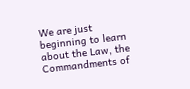We are just beginning to learn about the Law, the Commandments of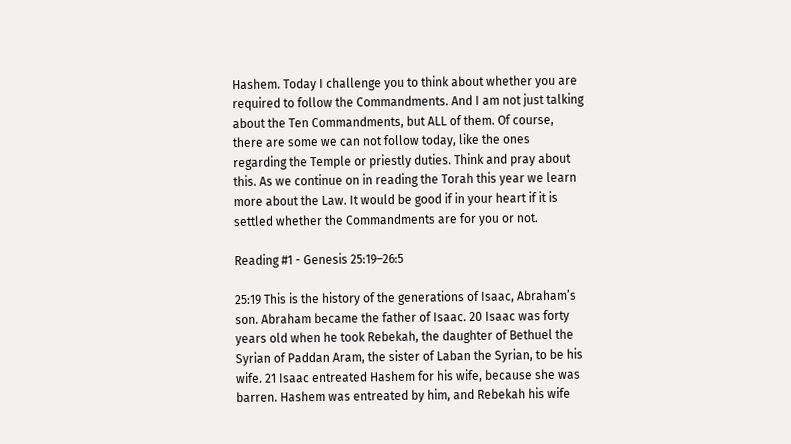Hashem. Today I challenge you to think about whether you are required to follow the Commandments. And I am not just talking about the Ten Commandments, but ALL of them. Of course, there are some we can not follow today, like the ones regarding the Temple or priestly duties. Think and pray about this. As we continue on in reading the Torah this year we learn more about the Law. It would be good if in your heart if it is settled whether the Commandments are for you or not.

Reading #1 - Genesis 25:19–26:5

25:19 This is the history of the generations of Isaac, Abraham’s son. Abraham became the father of Isaac. 20 Isaac was forty years old when he took Rebekah, the daughter of Bethuel the Syrian of Paddan Aram, the sister of Laban the Syrian, to be his wife. 21 Isaac entreated Hashem for his wife, because she was barren. Hashem was entreated by him, and Rebekah his wife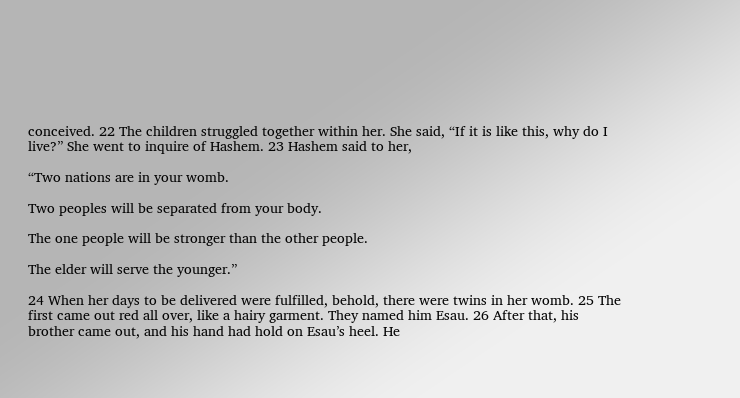conceived. 22 The children struggled together within her. She said, “If it is like this, why do I live?” She went to inquire of Hashem. 23 Hashem said to her,

“Two nations are in your womb.

Two peoples will be separated from your body.

The one people will be stronger than the other people.

The elder will serve the younger.”

24 When her days to be delivered were fulfilled, behold, there were twins in her womb. 25 The first came out red all over, like a hairy garment. They named him Esau. 26 After that, his brother came out, and his hand had hold on Esau’s heel. He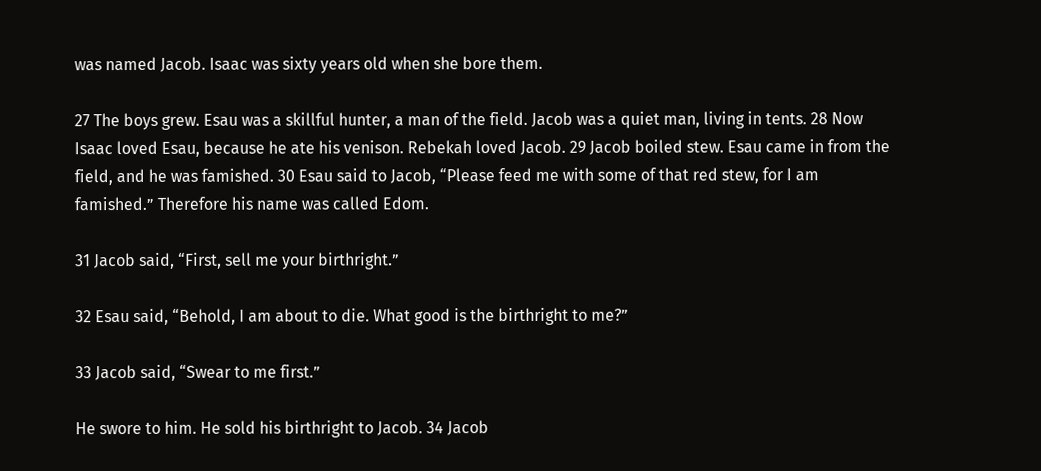was named Jacob. Isaac was sixty years old when she bore them.

27 The boys grew. Esau was a skillful hunter, a man of the field. Jacob was a quiet man, living in tents. 28 Now Isaac loved Esau, because he ate his venison. Rebekah loved Jacob. 29 Jacob boiled stew. Esau came in from the field, and he was famished. 30 Esau said to Jacob, “Please feed me with some of that red stew, for I am famished.” Therefore his name was called Edom.

31 Jacob said, “First, sell me your birthright.”

32 Esau said, “Behold, I am about to die. What good is the birthright to me?”

33 Jacob said, “Swear to me first.”

He swore to him. He sold his birthright to Jacob. 34 Jacob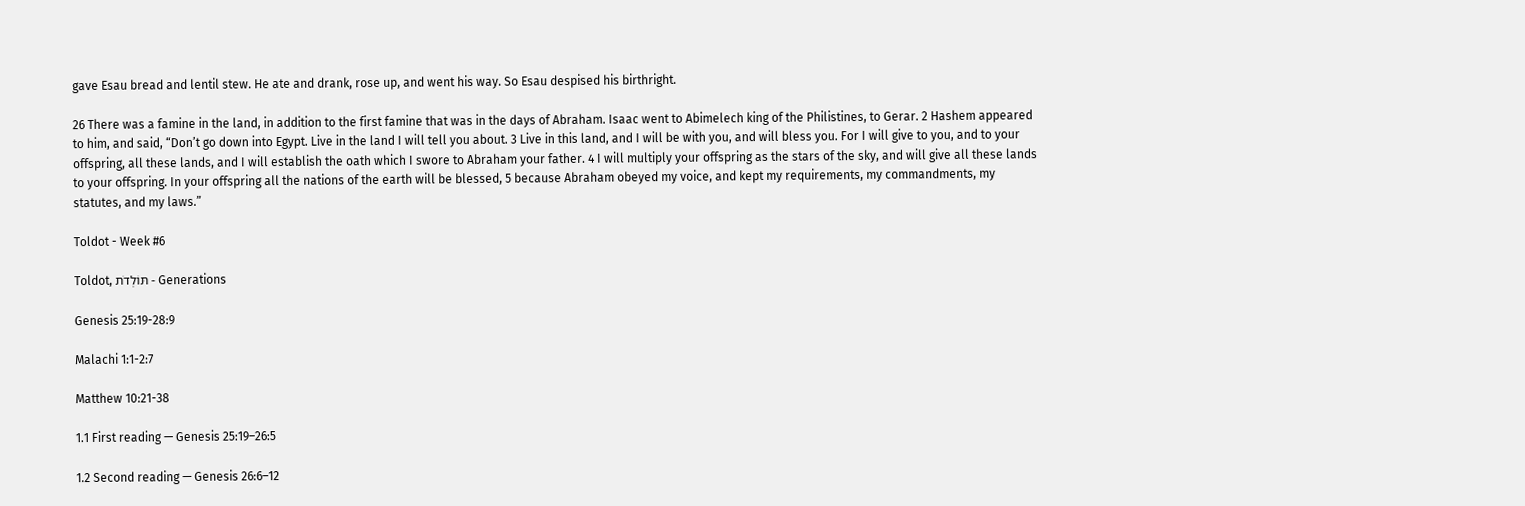gave Esau bread and lentil stew. He ate and drank, rose up, and went his way. So Esau despised his birthright.

26 There was a famine in the land, in addition to the first famine that was in the days of Abraham. Isaac went to Abimelech king of the Philistines, to Gerar. 2 Hashem appeared to him, and said, “Don’t go down into Egypt. Live in the land I will tell you about. 3 Live in this land, and I will be with you, and will bless you. For I will give to you, and to your offspring, all these lands, and I will establish the oath which I swore to Abraham your father. 4 I will multiply your offspring as the stars of the sky, and will give all these lands to your offspring. In your offspring all the nations of the earth will be blessed, 5 because Abraham obeyed my voice, and kept my requirements, my commandments, my statutes, and my laws.”

Toldot - Week #6

Toldot, תּוֹלְדֹת - Generations

Genesis 25:19-28:9

Malachi 1:1-2:7

Matthew 10:21-38

1.1 First reading — Genesis 25:19–26:5

1.2 Second reading — Genesis 26:6–12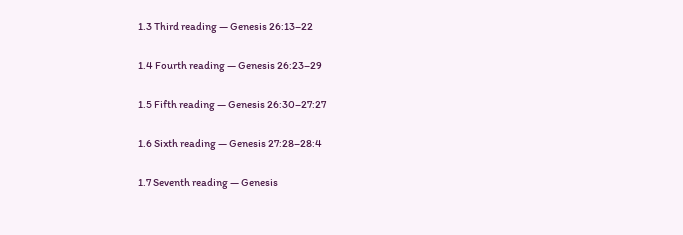1.3 Third reading — Genesis 26:13–22

1.4 Fourth reading — Genesis 26:23–29

1.5 Fifth reading — Genesis 26:30–27:27

1.6 Sixth reading — Genesis 27:28–28:4

1.7 Seventh reading — Genesis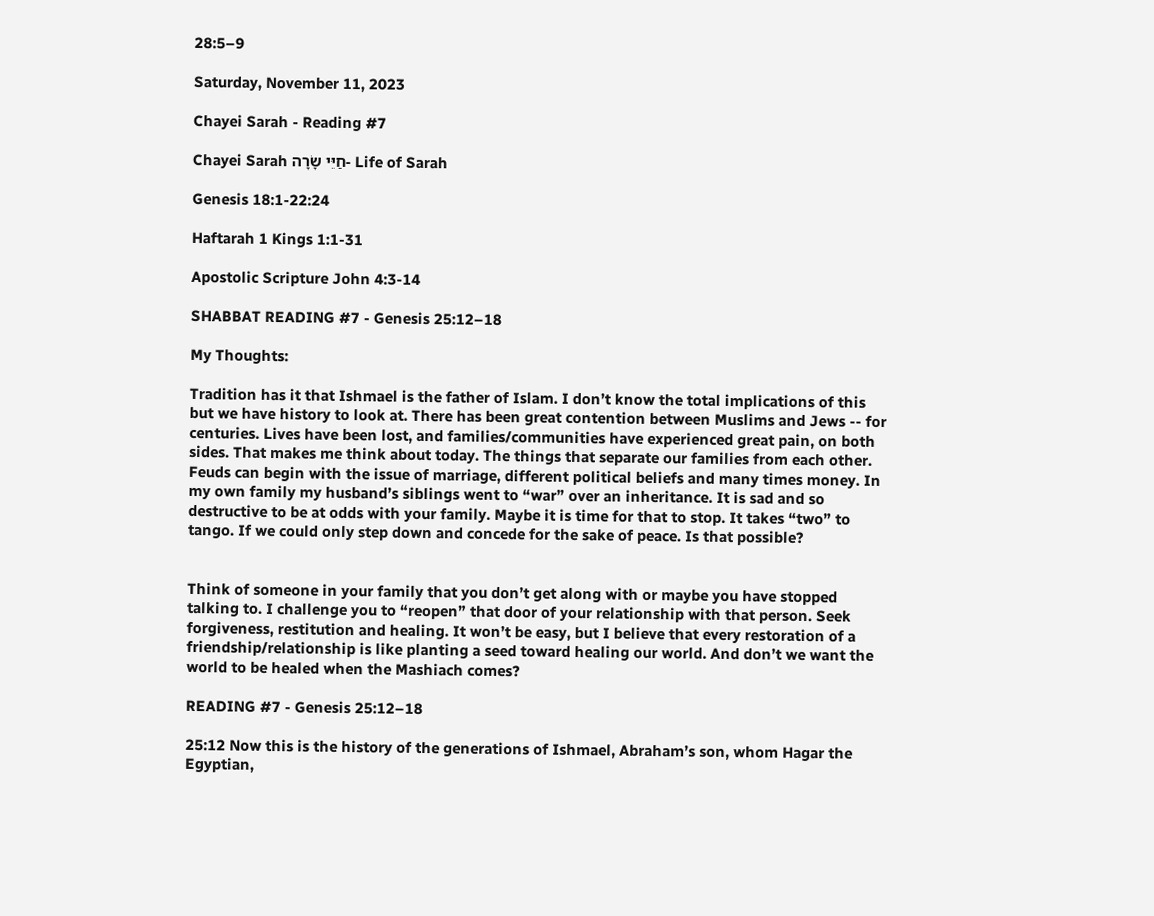28:5–9

Saturday, November 11, 2023

Chayei Sarah - Reading #7

Chayei Sarah חַיֵּי שָׂרָה- Life of Sarah

Genesis 18:1-22:24

Haftarah 1 Kings 1:1-31

Apostolic Scripture John 4:3-14

SHABBAT READING #7 - Genesis 25:12–18

My Thoughts:

Tradition has it that Ishmael is the father of Islam. I don’t know the total implications of this but we have history to look at. There has been great contention between Muslims and Jews -- for centuries. Lives have been lost, and families/communities have experienced great pain, on both sides. That makes me think about today. The things that separate our families from each other. Feuds can begin with the issue of marriage, different political beliefs and many times money. In my own family my husband’s siblings went to “war” over an inheritance. It is sad and so destructive to be at odds with your family. Maybe it is time for that to stop. It takes “two” to tango. If we could only step down and concede for the sake of peace. Is that possible?


Think of someone in your family that you don’t get along with or maybe you have stopped talking to. I challenge you to “reopen” that door of your relationship with that person. Seek forgiveness, restitution and healing. It won’t be easy, but I believe that every restoration of a friendship/relationship is like planting a seed toward healing our world. And don’t we want the world to be healed when the Mashiach comes?

READING #7 - Genesis 25:12–18

25:12 Now this is the history of the generations of Ishmael, Abraham’s son, whom Hagar the Egyptian,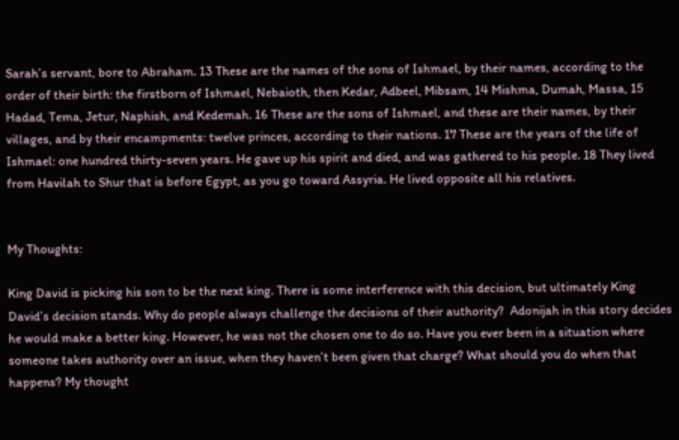Sarah’s servant, bore to Abraham. 13 These are the names of the sons of Ishmael, by their names, according to the order of their birth: the firstborn of Ishmael, Nebaioth, then Kedar, Adbeel, Mibsam, 14 Mishma, Dumah, Massa, 15 Hadad, Tema, Jetur, Naphish, and Kedemah. 16 These are the sons of Ishmael, and these are their names, by their villages, and by their encampments: twelve princes, according to their nations. 17 These are the years of the life of Ishmael: one hundred thirty-seven years. He gave up his spirit and died, and was gathered to his people. 18 They lived from Havilah to Shur that is before Egypt, as you go toward Assyria. He lived opposite all his relatives.


My Thoughts:

King David is picking his son to be the next king. There is some interference with this decision, but ultimately King David’s decision stands. Why do people always challenge the decisions of their authority?  Adonijah in this story decides he would make a better king. However, he was not the chosen one to do so. Have you ever been in a situation where someone takes authority over an issue, when they haven’t been given that charge? What should you do when that happens? My thought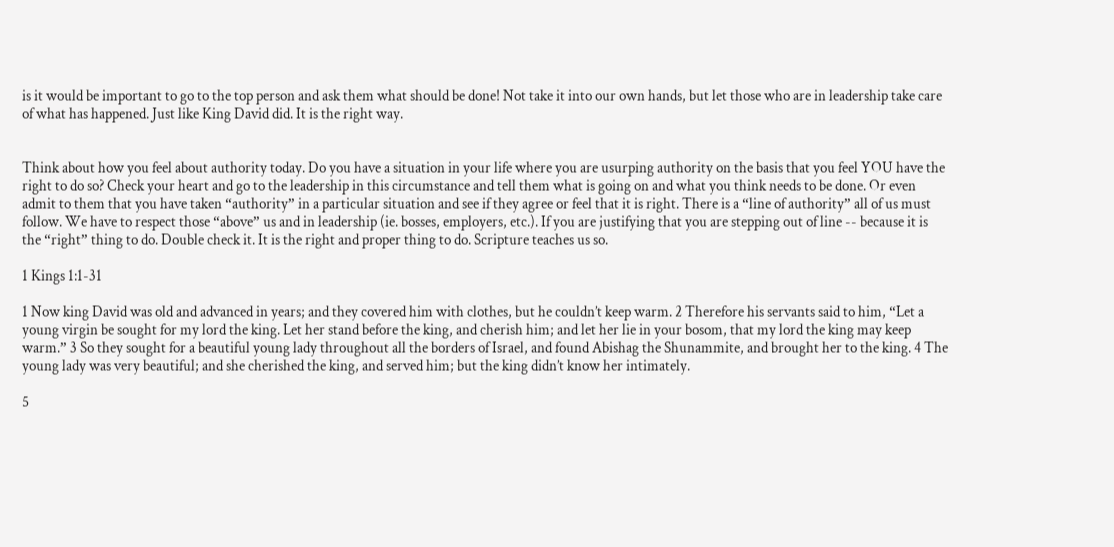is it would be important to go to the top person and ask them what should be done! Not take it into our own hands, but let those who are in leadership take care of what has happened. Just like King David did. It is the right way.


Think about how you feel about authority today. Do you have a situation in your life where you are usurping authority on the basis that you feel YOU have the right to do so? Check your heart and go to the leadership in this circumstance and tell them what is going on and what you think needs to be done. Or even admit to them that you have taken “authority” in a particular situation and see if they agree or feel that it is right. There is a “line of authority” all of us must follow. We have to respect those “above” us and in leadership (ie. bosses, employers, etc.). If you are justifying that you are stepping out of line -- because it is the “right” thing to do. Double check it. It is the right and proper thing to do. Scripture teaches us so.

1 Kings 1:1-31

1 Now king David was old and advanced in years; and they covered him with clothes, but he couldn’t keep warm. 2 Therefore his servants said to him, “Let a young virgin be sought for my lord the king. Let her stand before the king, and cherish him; and let her lie in your bosom, that my lord the king may keep warm.” 3 So they sought for a beautiful young lady throughout all the borders of Israel, and found Abishag the Shunammite, and brought her to the king. 4 The young lady was very beautiful; and she cherished the king, and served him; but the king didn’t know her intimately.

5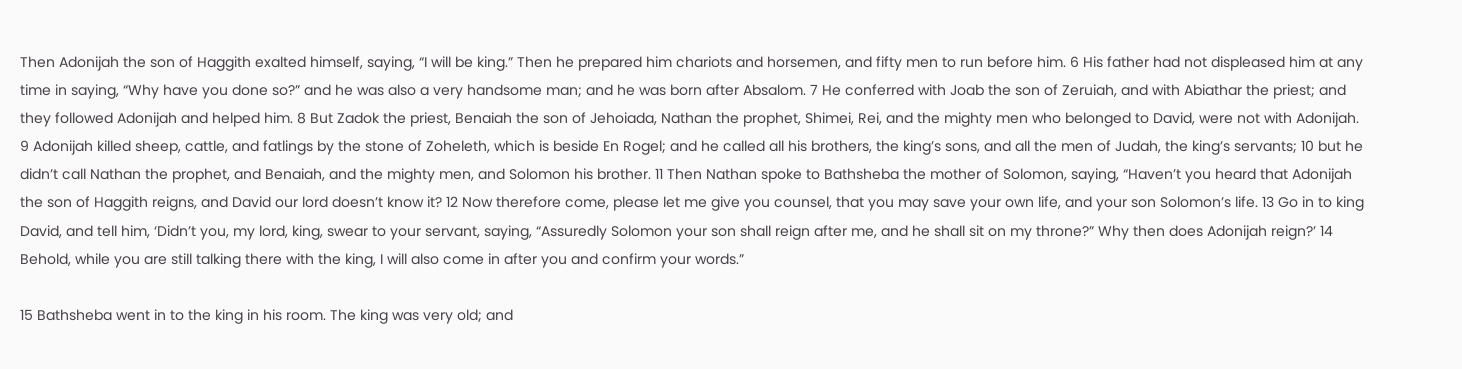Then Adonijah the son of Haggith exalted himself, saying, “I will be king.” Then he prepared him chariots and horsemen, and fifty men to run before him. 6 His father had not displeased him at any time in saying, “Why have you done so?” and he was also a very handsome man; and he was born after Absalom. 7 He conferred with Joab the son of Zeruiah, and with Abiathar the priest; and they followed Adonijah and helped him. 8 But Zadok the priest, Benaiah the son of Jehoiada, Nathan the prophet, Shimei, Rei, and the mighty men who belonged to David, were not with Adonijah. 9 Adonijah killed sheep, cattle, and fatlings by the stone of Zoheleth, which is beside En Rogel; and he called all his brothers, the king’s sons, and all the men of Judah, the king’s servants; 10 but he didn’t call Nathan the prophet, and Benaiah, and the mighty men, and Solomon his brother. 11 Then Nathan spoke to Bathsheba the mother of Solomon, saying, “Haven’t you heard that Adonijah the son of Haggith reigns, and David our lord doesn’t know it? 12 Now therefore come, please let me give you counsel, that you may save your own life, and your son Solomon’s life. 13 Go in to king David, and tell him, ‘Didn’t you, my lord, king, swear to your servant, saying, “Assuredly Solomon your son shall reign after me, and he shall sit on my throne?” Why then does Adonijah reign?’ 14 Behold, while you are still talking there with the king, I will also come in after you and confirm your words.”

15 Bathsheba went in to the king in his room. The king was very old; and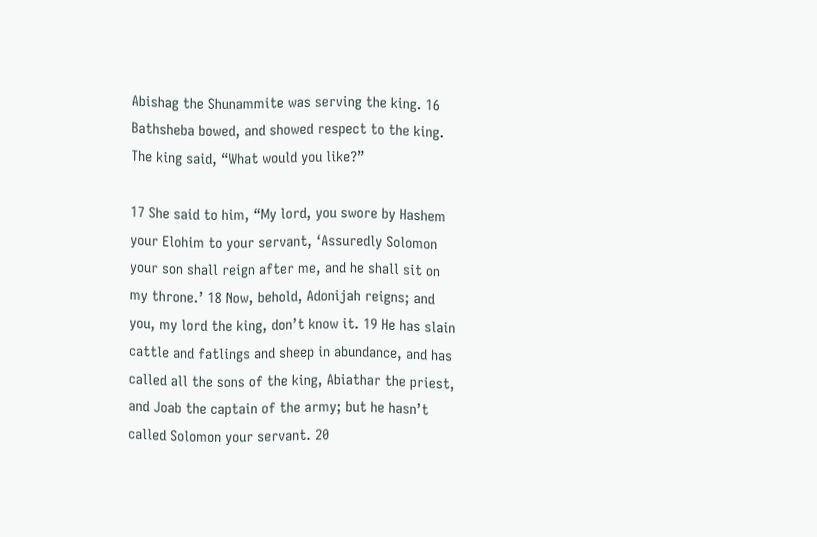Abishag the Shunammite was serving the king. 16 Bathsheba bowed, and showed respect to the king. The king said, “What would you like?”

17 She said to him, “My lord, you swore by Hashem your Elohim to your servant, ‘Assuredly Solomon your son shall reign after me, and he shall sit on my throne.’ 18 Now, behold, Adonijah reigns; and you, my lord the king, don’t know it. 19 He has slain cattle and fatlings and sheep in abundance, and has called all the sons of the king, Abiathar the priest, and Joab the captain of the army; but he hasn’t called Solomon your servant. 20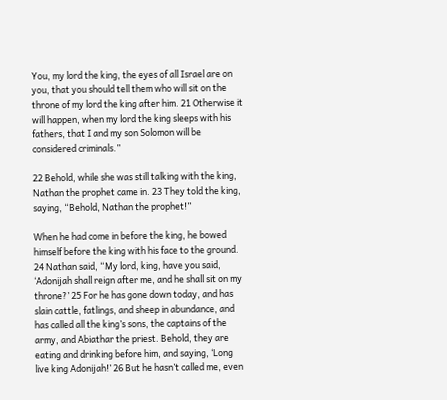You, my lord the king, the eyes of all Israel are on you, that you should tell them who will sit on the throne of my lord the king after him. 21 Otherwise it will happen, when my lord the king sleeps with his fathers, that I and my son Solomon will be considered criminals.”

22 Behold, while she was still talking with the king, Nathan the prophet came in. 23 They told the king, saying, “Behold, Nathan the prophet!”

When he had come in before the king, he bowed himself before the king with his face to the ground. 24 Nathan said, “My lord, king, have you said, ‘Adonijah shall reign after me, and he shall sit on my throne?’ 25 For he has gone down today, and has slain cattle, fatlings, and sheep in abundance, and has called all the king’s sons, the captains of the army, and Abiathar the priest. Behold, they are eating and drinking before him, and saying, ‘Long live king Adonijah!’ 26 But he hasn’t called me, even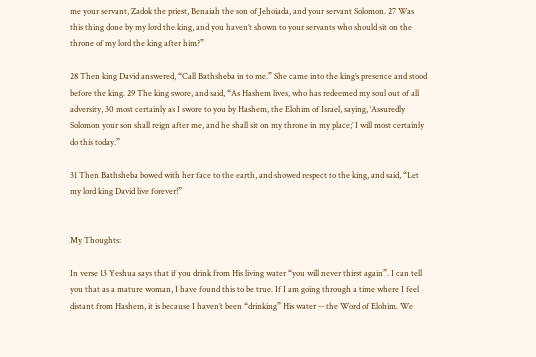me your servant, Zadok the priest, Benaiah the son of Jehoiada, and your servant Solomon. 27 Was this thing done by my lord the king, and you haven’t shown to your servants who should sit on the throne of my lord the king after him?”

28 Then king David answered, “Call Bathsheba in to me.” She came into the king’s presence and stood before the king. 29 The king swore, and said, “As Hashem lives, who has redeemed my soul out of all adversity, 30 most certainly as I swore to you by Hashem, the Elohim of Israel, saying, ‘Assuredly Solomon your son shall reign after me, and he shall sit on my throne in my place;’ I will most certainly do this today.”

31 Then Bathsheba bowed with her face to the earth, and showed respect to the king, and said, “Let my lord king David live forever!”


My Thoughts:

In verse 13 Yeshua says that if you drink from His living water “you will never thirst again”. I can tell you that as a mature woman, I have found this to be true. If I am going through a time where I feel distant from Hashem, it is because I haven’t been “drinking” His water -- the Word of Elohim. We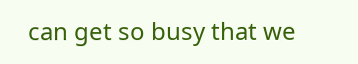can get so busy that we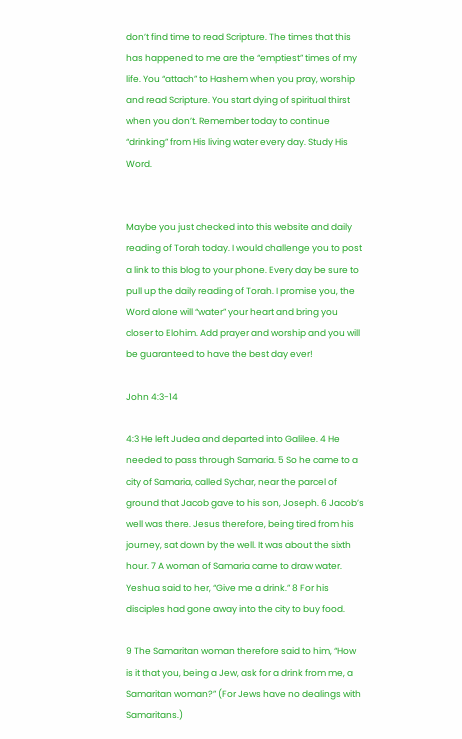don’t find time to read Scripture. The times that this has happened to me are the “emptiest” times of my life. You “attach” to Hashem when you pray, worship and read Scripture. You start dying of spiritual thirst when you don’t. Remember today to continue “drinking” from His living water every day. Study His Word.


Maybe you just checked into this website and daily reading of Torah today. I would challenge you to post a link to this blog to your phone. Every day be sure to pull up the daily reading of Torah. I promise you, the Word alone will “water” your heart and bring you closer to Elohim. Add prayer and worship and you will be guaranteed to have the best day ever!

John 4:3-14

4:3 He left Judea and departed into Galilee. 4 He needed to pass through Samaria. 5 So he came to a city of Samaria, called Sychar, near the parcel of ground that Jacob gave to his son, Joseph. 6 Jacob’s well was there. Jesus therefore, being tired from his journey, sat down by the well. It was about the sixth hour. 7 A woman of Samaria came to draw water. Yeshua said to her, “Give me a drink.” 8 For his disciples had gone away into the city to buy food.

9 The Samaritan woman therefore said to him, “How is it that you, being a Jew, ask for a drink from me, a Samaritan woman?” (For Jews have no dealings with Samaritans.)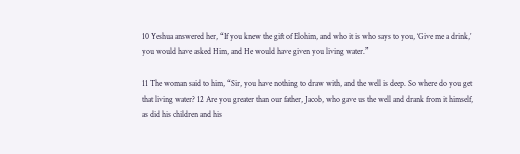10 Yeshua answered her, “If you knew the gift of Elohim, and who it is who says to you, ‘Give me a drink,’ you would have asked Him, and He would have given you living water.”

11 The woman said to him, “Sir, you have nothing to draw with, and the well is deep. So where do you get that living water? 12 Are you greater than our father, Jacob, who gave us the well and drank from it himself, as did his children and his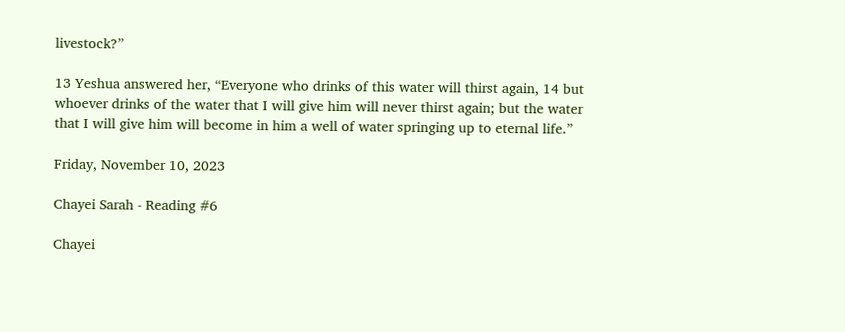livestock?”

13 Yeshua answered her, “Everyone who drinks of this water will thirst again, 14 but whoever drinks of the water that I will give him will never thirst again; but the water that I will give him will become in him a well of water springing up to eternal life.”

Friday, November 10, 2023

Chayei Sarah - Reading #6

Chayei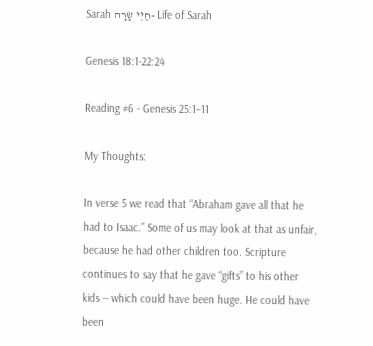Sarah חַיֵּי שָׂרָה- Life of Sarah

Genesis 18:1-22:24

Reading #6 - Genesis 25:1–11

My Thoughts:

In verse 5 we read that “Abraham gave all that he had to Isaac.” Some of us may look at that as unfair, because he had other children too. Scripture continues to say that he gave “gifts” to his other kids -- which could have been huge. He could have been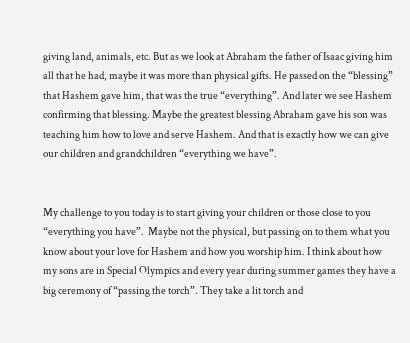giving land, animals, etc. But as we look at Abraham the father of Isaac giving him all that he had, maybe it was more than physical gifts. He passed on the “blessing” that Hashem gave him, that was the true “everything”. And later we see Hashem confirming that blessing. Maybe the greatest blessing Abraham gave his son was teaching him how to love and serve Hashem. And that is exactly how we can give our children and grandchildren “everything we have”.


My challenge to you today is to start giving your children or those close to you “everything you have”.  Maybe not the physical, but passing on to them what you know about your love for Hashem and how you worship him. I think about how my sons are in Special Olympics and every year during summer games they have a big ceremony of “passing the torch”. They take a lit torch and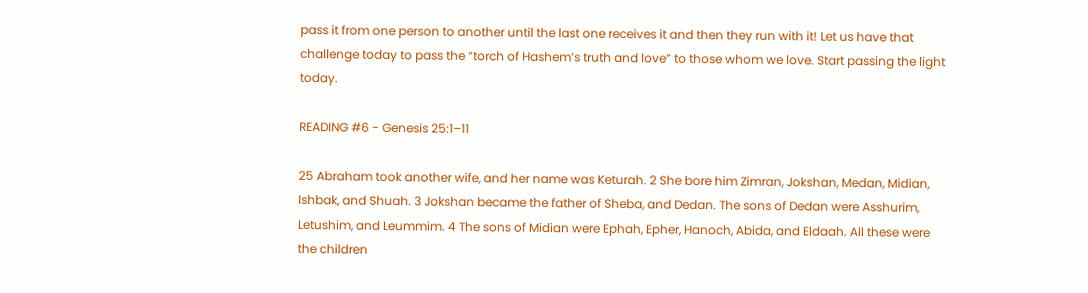pass it from one person to another until the last one receives it and then they run with it! Let us have that challenge today to pass the “torch of Hashem’s truth and love” to those whom we love. Start passing the light today.

READING #6 - Genesis 25:1–11

25 Abraham took another wife, and her name was Keturah. 2 She bore him Zimran, Jokshan, Medan, Midian, Ishbak, and Shuah. 3 Jokshan became the father of Sheba, and Dedan. The sons of Dedan were Asshurim, Letushim, and Leummim. 4 The sons of Midian were Ephah, Epher, Hanoch, Abida, and Eldaah. All these were the children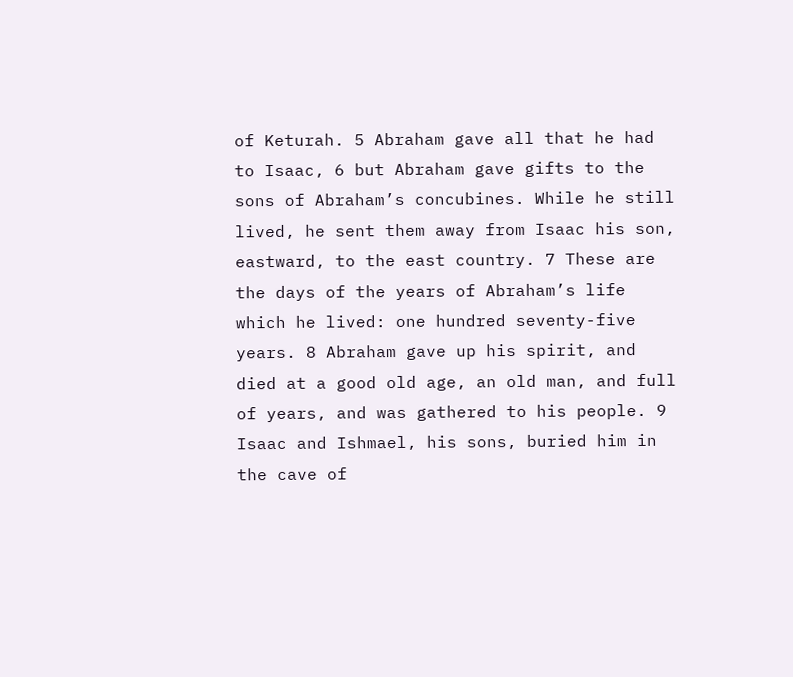of Keturah. 5 Abraham gave all that he had to Isaac, 6 but Abraham gave gifts to the sons of Abraham’s concubines. While he still lived, he sent them away from Isaac his son, eastward, to the east country. 7 These are the days of the years of Abraham’s life which he lived: one hundred seventy-five years. 8 Abraham gave up his spirit, and died at a good old age, an old man, and full of years, and was gathered to his people. 9 Isaac and Ishmael, his sons, buried him in the cave of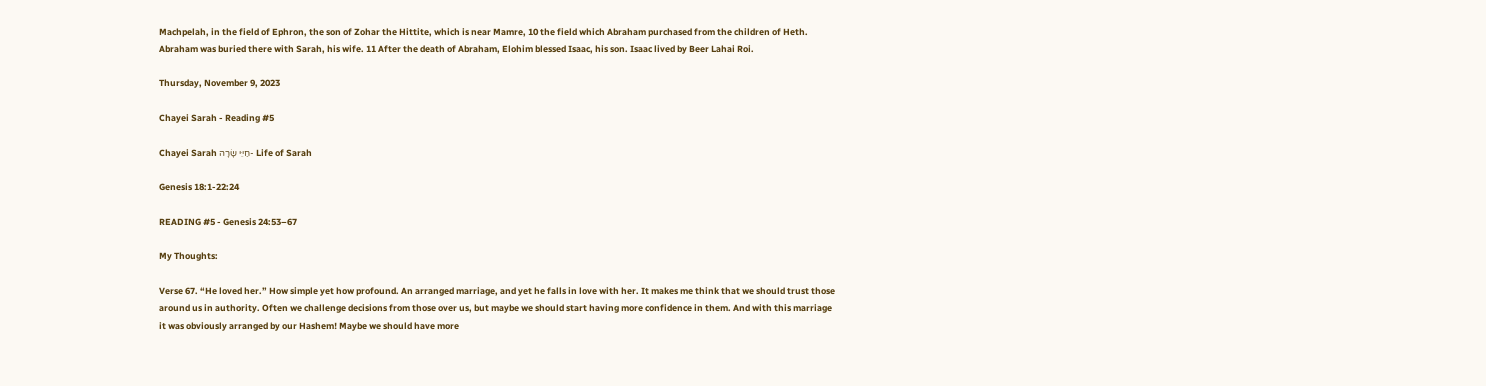Machpelah, in the field of Ephron, the son of Zohar the Hittite, which is near Mamre, 10 the field which Abraham purchased from the children of Heth. Abraham was buried there with Sarah, his wife. 11 After the death of Abraham, Elohim blessed Isaac, his son. Isaac lived by Beer Lahai Roi.

Thursday, November 9, 2023

Chayei Sarah - Reading #5

Chayei Sarah חַיֵּי שָׂרָה- Life of Sarah

Genesis 18:1-22:24

READING #5 - Genesis 24:53–67

My Thoughts:

Verse 67. “He loved her.” How simple yet how profound. An arranged marriage, and yet he falls in love with her. It makes me think that we should trust those around us in authority. Often we challenge decisions from those over us, but maybe we should start having more confidence in them. And with this marriage it was obviously arranged by our Hashem! Maybe we should have more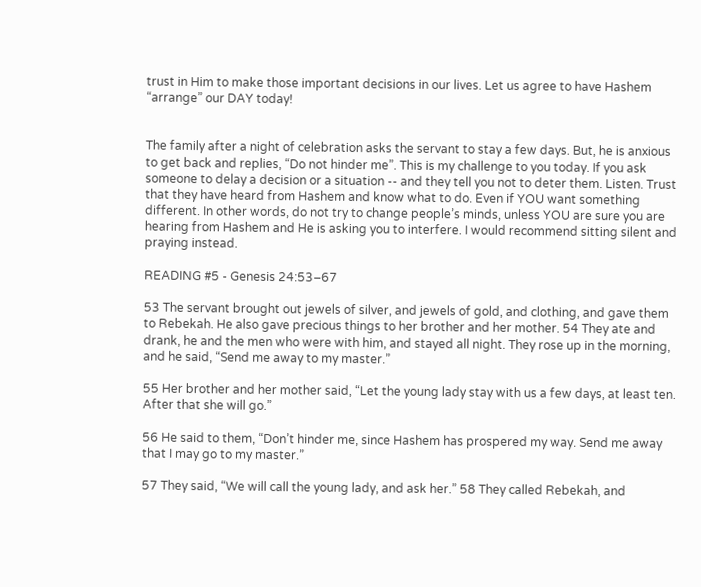trust in Him to make those important decisions in our lives. Let us agree to have Hashem “arrange” our DAY today!


The family after a night of celebration asks the servant to stay a few days. But, he is anxious to get back and replies, “Do not hinder me”. This is my challenge to you today. If you ask someone to delay a decision or a situation -- and they tell you not to deter them. Listen. Trust that they have heard from Hashem and know what to do. Even if YOU want something different. In other words, do not try to change people’s minds, unless YOU are sure you are hearing from Hashem and He is asking you to interfere. I would recommend sitting silent and praying instead.

READING #5 - Genesis 24:53–67

53 The servant brought out jewels of silver, and jewels of gold, and clothing, and gave them to Rebekah. He also gave precious things to her brother and her mother. 54 They ate and drank, he and the men who were with him, and stayed all night. They rose up in the morning, and he said, “Send me away to my master.”

55 Her brother and her mother said, “Let the young lady stay with us a few days, at least ten. After that she will go.”

56 He said to them, “Don’t hinder me, since Hashem has prospered my way. Send me away that I may go to my master.”

57 They said, “We will call the young lady, and ask her.” 58 They called Rebekah, and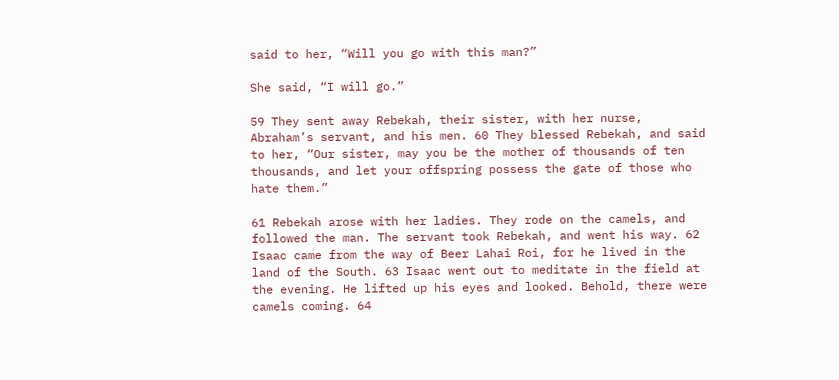said to her, “Will you go with this man?”

She said, “I will go.”

59 They sent away Rebekah, their sister, with her nurse, Abraham’s servant, and his men. 60 They blessed Rebekah, and said to her, “Our sister, may you be the mother of thousands of ten thousands, and let your offspring possess the gate of those who hate them.”

61 Rebekah arose with her ladies. They rode on the camels, and followed the man. The servant took Rebekah, and went his way. 62 Isaac came from the way of Beer Lahai Roi, for he lived in the land of the South. 63 Isaac went out to meditate in the field at the evening. He lifted up his eyes and looked. Behold, there were camels coming. 64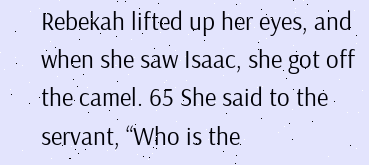Rebekah lifted up her eyes, and when she saw Isaac, she got off the camel. 65 She said to the servant, “Who is the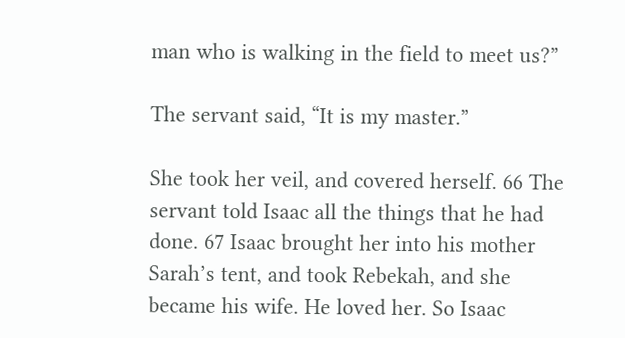man who is walking in the field to meet us?”

The servant said, “It is my master.”

She took her veil, and covered herself. 66 The servant told Isaac all the things that he had done. 67 Isaac brought her into his mother Sarah’s tent, and took Rebekah, and she became his wife. He loved her. So Isaac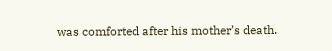was comforted after his mother’s death.